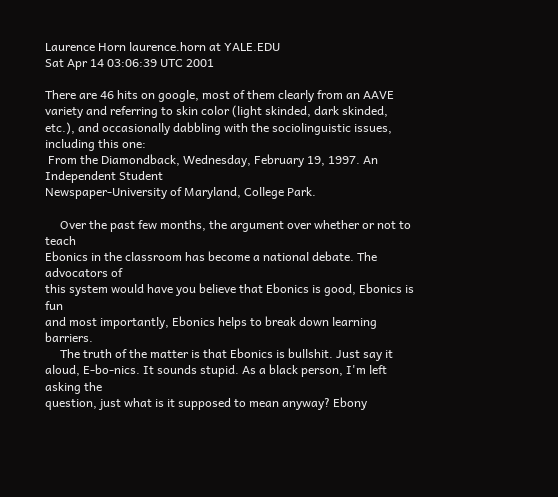Laurence Horn laurence.horn at YALE.EDU
Sat Apr 14 03:06:39 UTC 2001

There are 46 hits on google, most of them clearly from an AAVE
variety and referring to skin color (light skinded, dark skinded,
etc.), and occasionally dabbling with the sociolinguistic issues,
including this one:
 From the Diamondback, Wednesday, February 19, 1997. An Independent Student
Newspaper-University of Maryland, College Park.

     Over the past few months, the argument over whether or not to teach
Ebonics in the classroom has become a national debate. The advocators of
this system would have you believe that Ebonics is good, Ebonics is fun
and most importantly, Ebonics helps to break down learning barriers.
     The truth of the matter is that Ebonics is bullshit. Just say it
aloud, E-bo-nics. It sounds stupid. As a black person, I'm left asking the
question, just what is it supposed to mean anyway? Ebony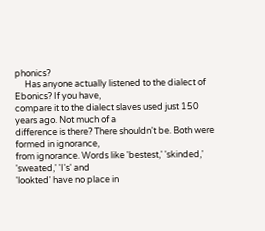phonics?
     Has anyone actually listened to the dialect of Ebonics? If you have,
compare it to the dialect slaves used just 150 years ago. Not much of a
difference is there? There shouldn't be. Both were formed in ignorance,
from ignorance. Words like 'bestest,' 'skinded,' 'sweated,' 'I's' and
'lookted' have no place in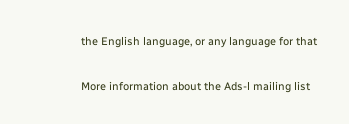the English language, or any language for that

More information about the Ads-l mailing list